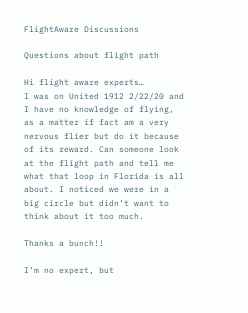FlightAware Discussions

Questions about flight path

Hi flight aware experts…
I was on United 1912 2/22/20 and I have no knowledge of flying, as a matter if fact am a very nervous flier but do it because of its reward. Can someone look at the flight path and tell me what that loop in Florida is all about. I noticed we were in a big circle but didn’t want to think about it too much.

Thanks a bunch!!

I’m no expert, but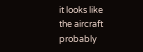it looks like the aircraft probably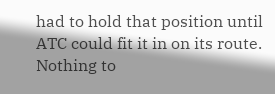had to hold that position until ATC could fit it in on its route. Nothing to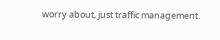worry about, just traffic management.